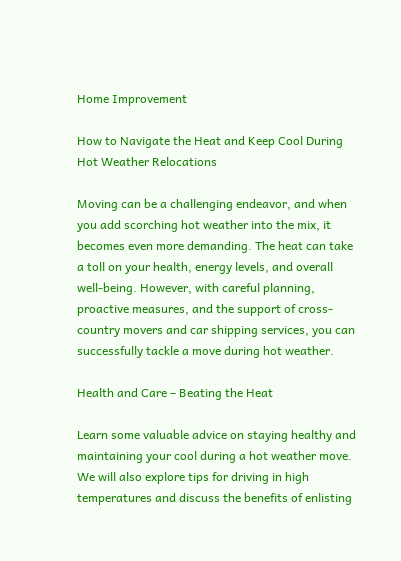Home Improvement

How to Navigate the Heat and Keep Cool During Hot Weather Relocations

Moving can be a challenging endeavor, and when you add scorching hot weather into the mix, it becomes even more demanding. The heat can take a toll on your health, energy levels, and overall well-being. However, with careful planning, proactive measures, and the support of cross-country movers and car shipping services, you can successfully tackle a move during hot weather.

Health and Care – Beating the Heat

Learn some valuable advice on staying healthy and maintaining your cool during a hot weather move. We will also explore tips for driving in high temperatures and discuss the benefits of enlisting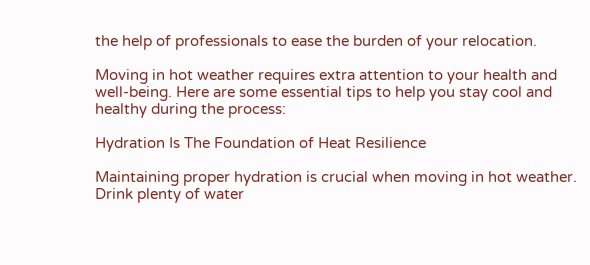the help of professionals to ease the burden of your relocation.

Moving in hot weather requires extra attention to your health and well-being. Here are some essential tips to help you stay cool and healthy during the process:

Hydration Is The Foundation of Heat Resilience

Maintaining proper hydration is crucial when moving in hot weather. Drink plenty of water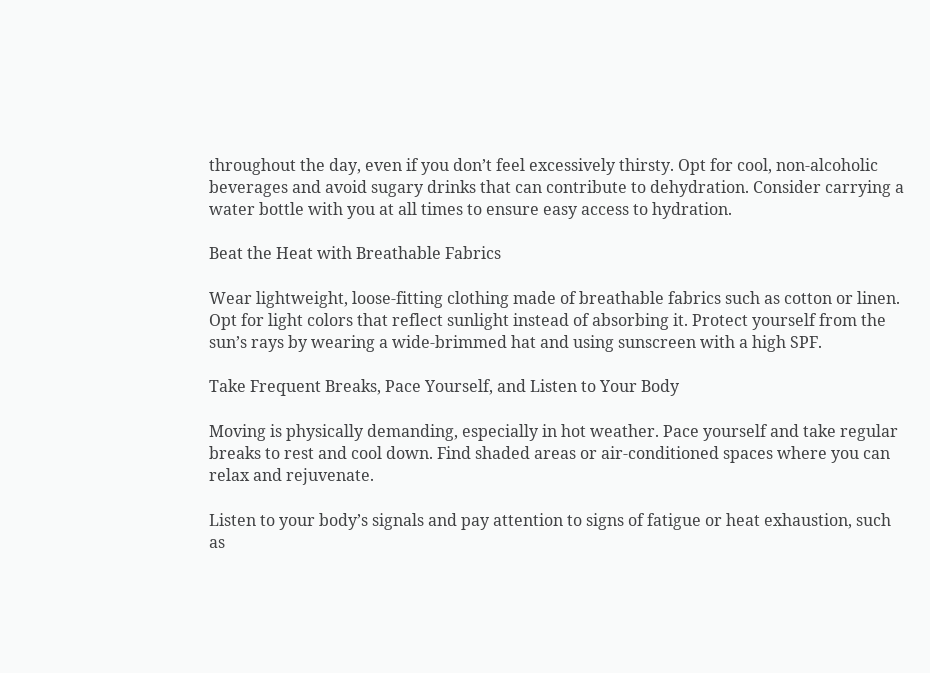throughout the day, even if you don’t feel excessively thirsty. Opt for cool, non-alcoholic beverages and avoid sugary drinks that can contribute to dehydration. Consider carrying a water bottle with you at all times to ensure easy access to hydration.

Beat the Heat with Breathable Fabrics

Wear lightweight, loose-fitting clothing made of breathable fabrics such as cotton or linen. Opt for light colors that reflect sunlight instead of absorbing it. Protect yourself from the sun’s rays by wearing a wide-brimmed hat and using sunscreen with a high SPF.

Take Frequent Breaks, Pace Yourself, and Listen to Your Body

Moving is physically demanding, especially in hot weather. Pace yourself and take regular breaks to rest and cool down. Find shaded areas or air-conditioned spaces where you can relax and rejuvenate.

Listen to your body’s signals and pay attention to signs of fatigue or heat exhaustion, such as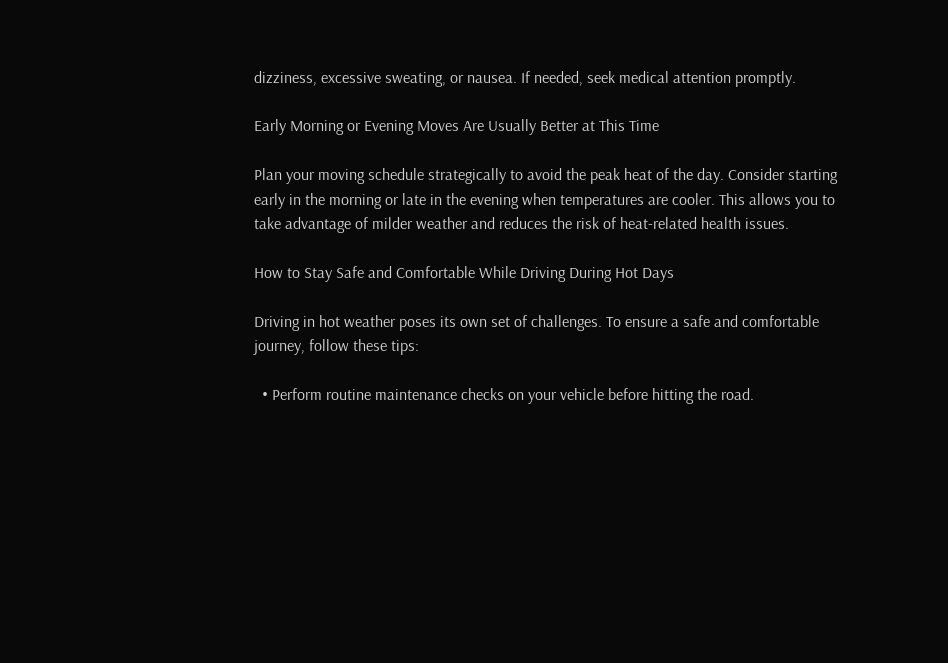dizziness, excessive sweating, or nausea. If needed, seek medical attention promptly.

Early Morning or Evening Moves Are Usually Better at This Time

Plan your moving schedule strategically to avoid the peak heat of the day. Consider starting early in the morning or late in the evening when temperatures are cooler. This allows you to take advantage of milder weather and reduces the risk of heat-related health issues.

How to Stay Safe and Comfortable While Driving During Hot Days

Driving in hot weather poses its own set of challenges. To ensure a safe and comfortable journey, follow these tips:

  • Perform routine maintenance checks on your vehicle before hitting the road.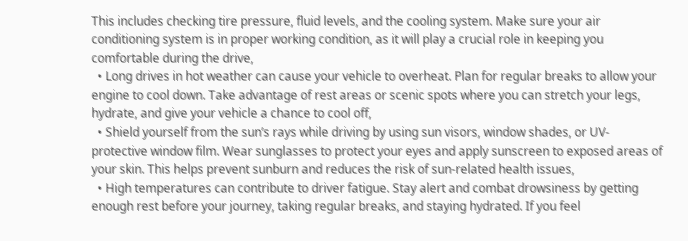This includes checking tire pressure, fluid levels, and the cooling system. Make sure your air conditioning system is in proper working condition, as it will play a crucial role in keeping you comfortable during the drive,
  • Long drives in hot weather can cause your vehicle to overheat. Plan for regular breaks to allow your engine to cool down. Take advantage of rest areas or scenic spots where you can stretch your legs, hydrate, and give your vehicle a chance to cool off,
  • Shield yourself from the sun’s rays while driving by using sun visors, window shades, or UV-protective window film. Wear sunglasses to protect your eyes and apply sunscreen to exposed areas of your skin. This helps prevent sunburn and reduces the risk of sun-related health issues,
  • High temperatures can contribute to driver fatigue. Stay alert and combat drowsiness by getting enough rest before your journey, taking regular breaks, and staying hydrated. If you feel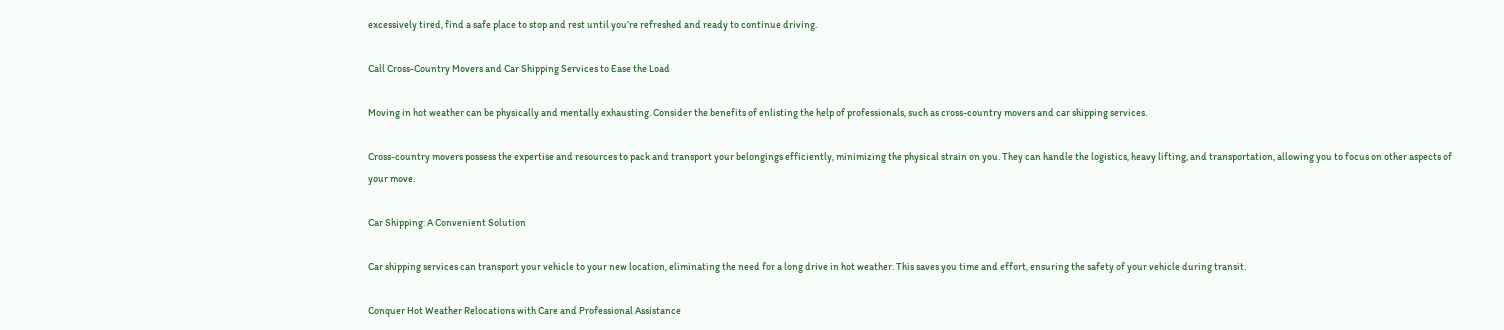excessively tired, find a safe place to stop and rest until you’re refreshed and ready to continue driving.

Call Cross-Country Movers and Car Shipping Services to Ease the Load

Moving in hot weather can be physically and mentally exhausting. Consider the benefits of enlisting the help of professionals, such as cross-country movers and car shipping services.

Cross-country movers possess the expertise and resources to pack and transport your belongings efficiently, minimizing the physical strain on you. They can handle the logistics, heavy lifting, and transportation, allowing you to focus on other aspects of your move.

Car Shipping: A Convenient Solution

Car shipping services can transport your vehicle to your new location, eliminating the need for a long drive in hot weather. This saves you time and effort, ensuring the safety of your vehicle during transit.

Conquer Hot Weather Relocations with Care and Professional Assistance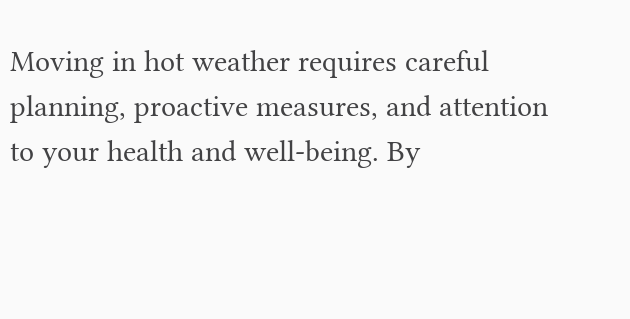Moving in hot weather requires careful planning, proactive measures, and attention to your health and well-being. By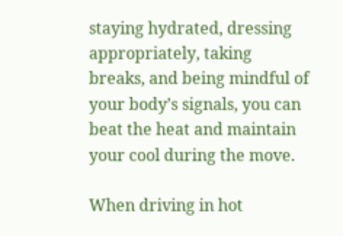staying hydrated, dressing appropriately, taking breaks, and being mindful of your body’s signals, you can beat the heat and maintain your cool during the move.

When driving in hot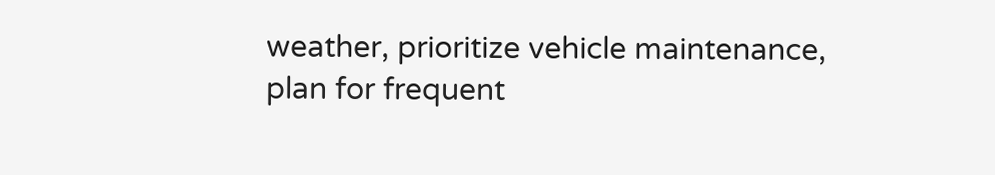weather, prioritize vehicle maintenance, plan for frequent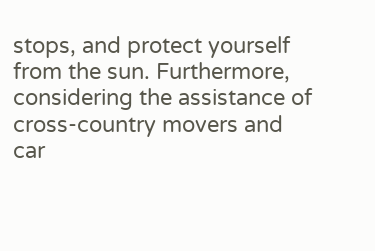stops, and protect yourself from the sun. Furthermore, considering the assistance of cross-country movers and car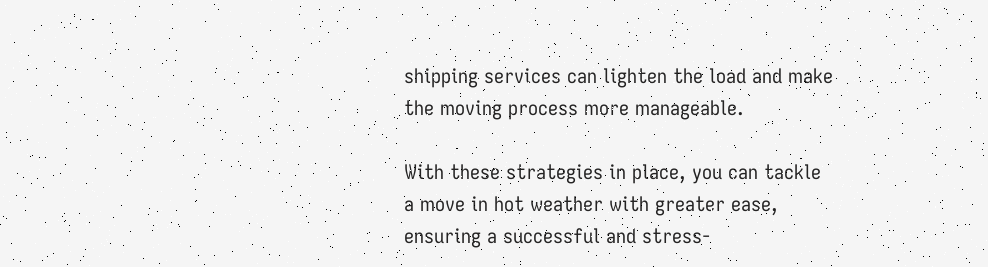shipping services can lighten the load and make the moving process more manageable.

With these strategies in place, you can tackle a move in hot weather with greater ease, ensuring a successful and stress-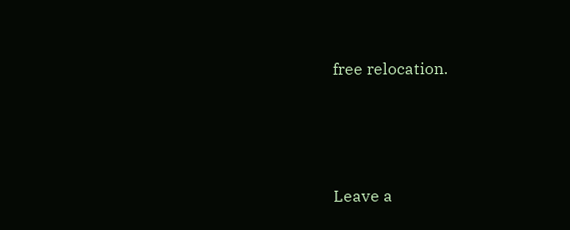free relocation.




Leave a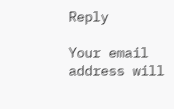Reply

Your email address will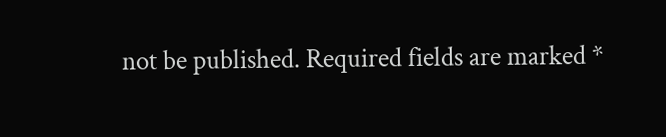not be published. Required fields are marked *